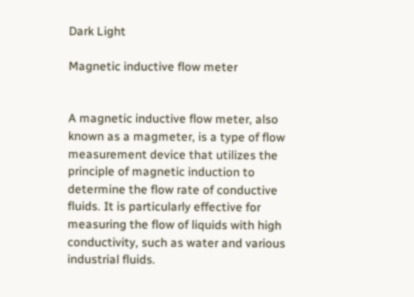Dark Light

Magnetic inductive flow meter


A magnetic inductive flow meter, also known as a magmeter, is a type of flow measurement device that utilizes the principle of magnetic induction to determine the flow rate of conductive fluids. It is particularly effective for measuring the flow of liquids with high conductivity, such as water and various industrial fluids.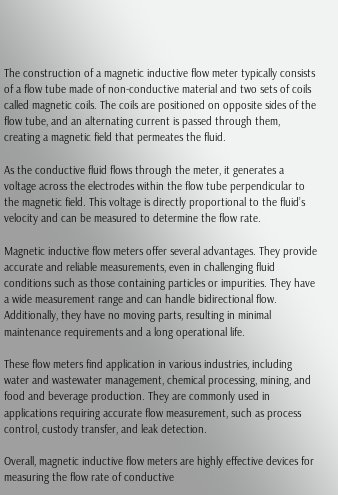The construction of a magnetic inductive flow meter typically consists of a flow tube made of non-conductive material and two sets of coils called magnetic coils. The coils are positioned on opposite sides of the flow tube, and an alternating current is passed through them, creating a magnetic field that permeates the fluid.

As the conductive fluid flows through the meter, it generates a voltage across the electrodes within the flow tube perpendicular to the magnetic field. This voltage is directly proportional to the fluid’s velocity and can be measured to determine the flow rate.

Magnetic inductive flow meters offer several advantages. They provide accurate and reliable measurements, even in challenging fluid conditions such as those containing particles or impurities. They have a wide measurement range and can handle bidirectional flow. Additionally, they have no moving parts, resulting in minimal maintenance requirements and a long operational life.

These flow meters find application in various industries, including water and wastewater management, chemical processing, mining, and food and beverage production. They are commonly used in applications requiring accurate flow measurement, such as process control, custody transfer, and leak detection.

Overall, magnetic inductive flow meters are highly effective devices for measuring the flow rate of conductive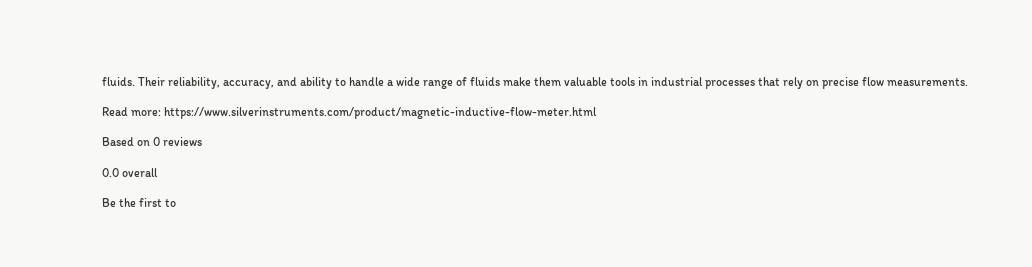fluids. Their reliability, accuracy, and ability to handle a wide range of fluids make them valuable tools in industrial processes that rely on precise flow measurements.

Read more: https://www.silverinstruments.com/product/magnetic-inductive-flow-meter.html

Based on 0 reviews

0.0 overall

Be the first to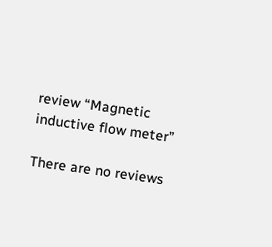review “Magnetic inductive flow meter”

There are no reviews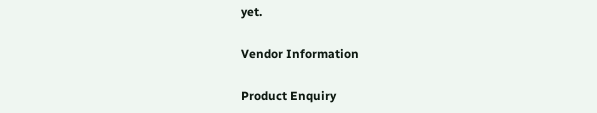yet.

Vendor Information

Product Enquiry